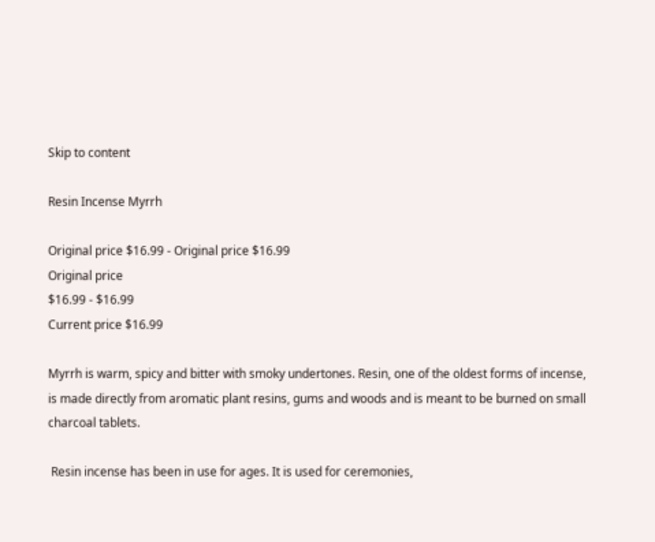Skip to content

Resin Incense Myrrh

Original price $16.99 - Original price $16.99
Original price
$16.99 - $16.99
Current price $16.99

Myrrh is warm, spicy and bitter with smoky undertones. Resin, one of the oldest forms of incense, is made directly from aromatic plant resins, gums and woods and is meant to be burned on small charcoal tablets.

 Resin incense has been in use for ages. It is used for ceremonies,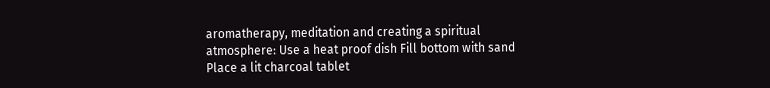aromatherapy, meditation and creating a spiritual atmosphere: Use a heat proof dish Fill bottom with sand Place a lit charcoal tablet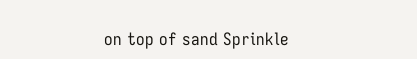on top of sand Sprinkle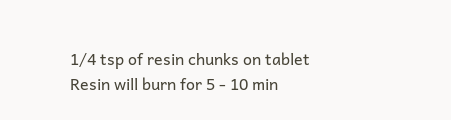1/4 tsp of resin chunks on tablet Resin will burn for 5 - 10 min